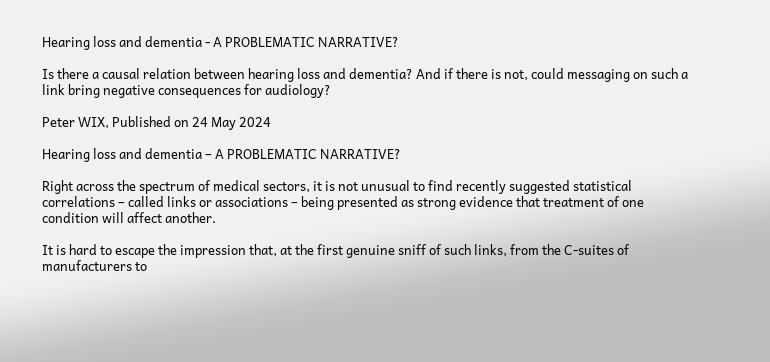Hearing loss and dementia - A PROBLEMATIC NARRATIVE?

Is there a causal relation between hearing loss and dementia? And if there is not, could messaging on such a link bring negative consequences for audiology?

Peter WIX, Published on 24 May 2024

Hearing loss and dementia – A PROBLEMATIC NARRATIVE?

Right across the spectrum of medical sectors, it is not unusual to find recently suggested statistical correlations – called links or associations – being presented as strong evidence that treatment of one condition will affect another.

It is hard to escape the impression that, at the first genuine sniff of such links, from the C-suites of manufacturers to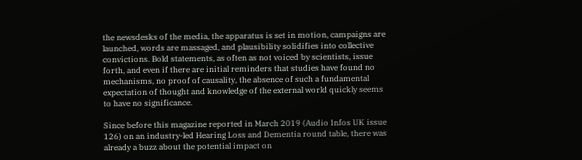the newsdesks of the media, the apparatus is set in motion, campaigns are launched, words are massaged, and plausibility solidifies into collective convictions. Bold statements, as often as not voiced by scientists, issue forth, and even if there are initial reminders that studies have found no mechanisms, no proof of causality, the absence of such a fundamental expectation of thought and knowledge of the external world quickly seems to have no significance.

Since before this magazine reported in March 2019 (Audio Infos UK issue 126) on an industry-led Hearing Loss and Dementia round table, there was already a buzz about the potential impact on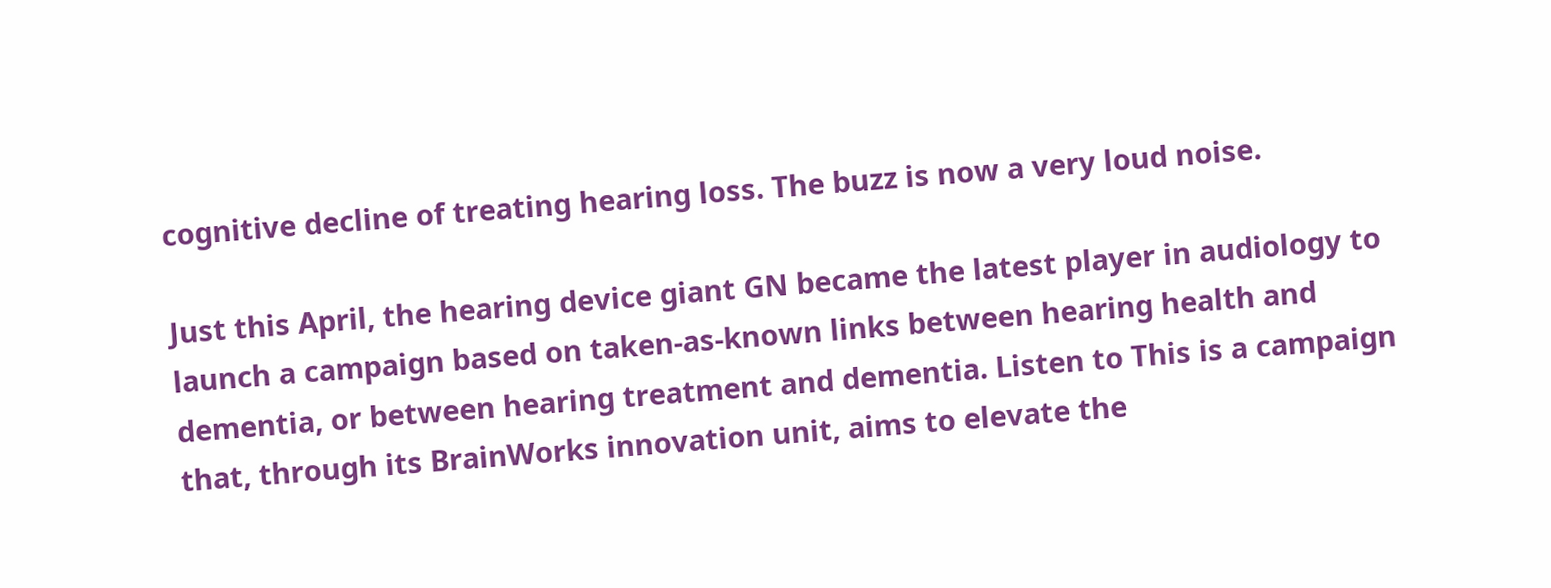cognitive decline of treating hearing loss. The buzz is now a very loud noise.

Just this April, the hearing device giant GN became the latest player in audiology to launch a campaign based on taken-as-known links between hearing health and dementia, or between hearing treatment and dementia. Listen to This is a campaign that, through its BrainWorks innovation unit, aims to elevate the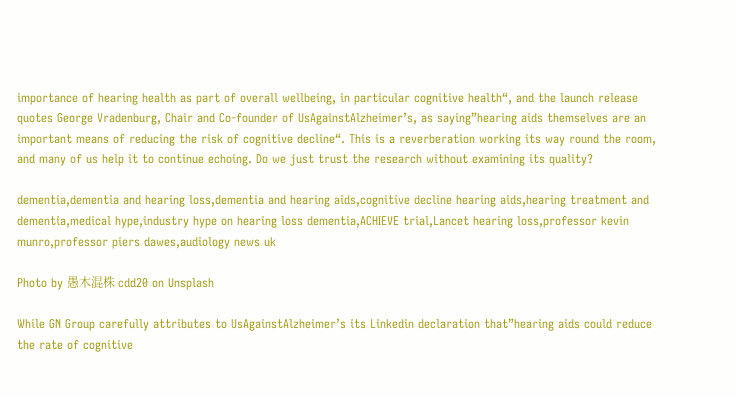importance of hearing health as part of overall wellbeing, in particular cognitive health“, and the launch release quotes George Vradenburg, Chair and Co-founder of UsAgainstAlzheimer’s, as saying”hearing aids themselves are an important means of reducing the risk of cognitive decline“. This is a reverberation working its way round the room, and many of us help it to continue echoing. Do we just trust the research without examining its quality?

dementia,dementia and hearing loss,dementia and hearing aids,cognitive decline hearing aids,hearing treatment and dementia,medical hype,industry hype on hearing loss dementia,ACHIEVE trial,Lancet hearing loss,professor kevin munro,professor piers dawes,audiology news uk

Photo by 愚木混株 cdd20 on Unsplash

While GN Group carefully attributes to UsAgainstAlzheimer’s its Linkedin declaration that”hearing aids could reduce the rate of cognitive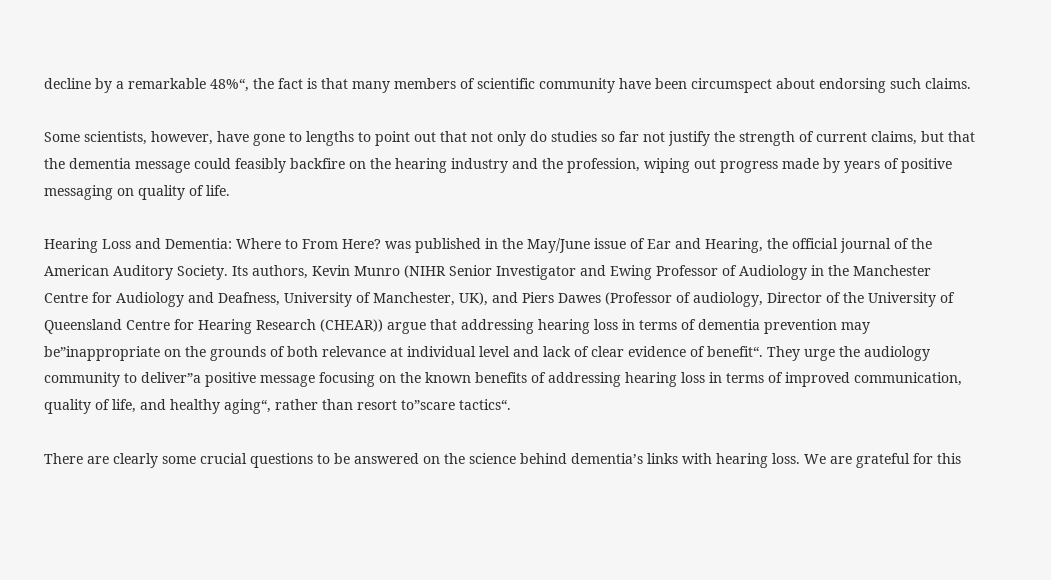decline by a remarkable 48%“, the fact is that many members of scientific community have been circumspect about endorsing such claims.

Some scientists, however, have gone to lengths to point out that not only do studies so far not justify the strength of current claims, but that the dementia message could feasibly backfire on the hearing industry and the profession, wiping out progress made by years of positive messaging on quality of life.

Hearing Loss and Dementia: Where to From Here? was published in the May/June issue of Ear and Hearing, the official journal of the American Auditory Society. Its authors, Kevin Munro (NIHR Senior Investigator and Ewing Professor of Audiology in the Manchester Centre for Audiology and Deafness, University of Manchester, UK), and Piers Dawes (Professor of audiology, Director of the University of Queensland Centre for Hearing Research (CHEAR)) argue that addressing hearing loss in terms of dementia prevention may be”inappropriate on the grounds of both relevance at individual level and lack of clear evidence of benefit“. They urge the audiology community to deliver”a positive message focusing on the known benefits of addressing hearing loss in terms of improved communication, quality of life, and healthy aging“, rather than resort to”scare tactics“.

There are clearly some crucial questions to be answered on the science behind dementia’s links with hearing loss. We are grateful for this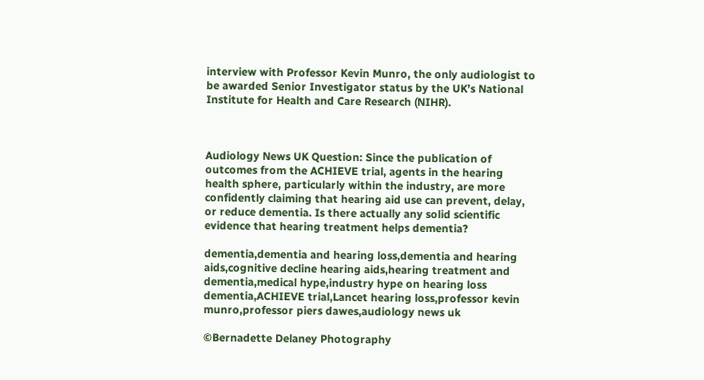interview with Professor Kevin Munro, the only audiologist to be awarded Senior Investigator status by the UK’s National Institute for Health and Care Research (NIHR).



Audiology News UK Question: Since the publication of outcomes from the ACHIEVE trial, agents in the hearing health sphere, particularly within the industry, are more confidently claiming that hearing aid use can prevent, delay, or reduce dementia. Is there actually any solid scientific evidence that hearing treatment helps dementia?

dementia,dementia and hearing loss,dementia and hearing aids,cognitive decline hearing aids,hearing treatment and dementia,medical hype,industry hype on hearing loss dementia,ACHIEVE trial,Lancet hearing loss,professor kevin munro,professor piers dawes,audiology news uk

©Bernadette Delaney Photography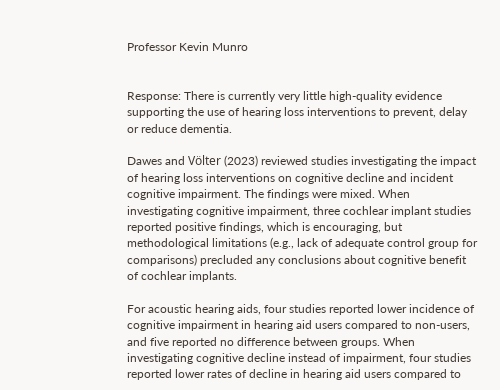Professor Kevin Munro


Response: There is currently very little high-quality evidence supporting the use of hearing loss interventions to prevent, delay or reduce dementia.

Dawes and Völter (2023) reviewed studies investigating the impact of hearing loss interventions on cognitive decline and incident cognitive impairment. The findings were mixed. When investigating cognitive impairment, three cochlear implant studies reported positive findings, which is encouraging, but methodological limitations (e.g., lack of adequate control group for comparisons) precluded any conclusions about cognitive benefit of cochlear implants.

For acoustic hearing aids, four studies reported lower incidence of cognitive impairment in hearing aid users compared to non-users, and five reported no difference between groups. When investigating cognitive decline instead of impairment, four studies reported lower rates of decline in hearing aid users compared to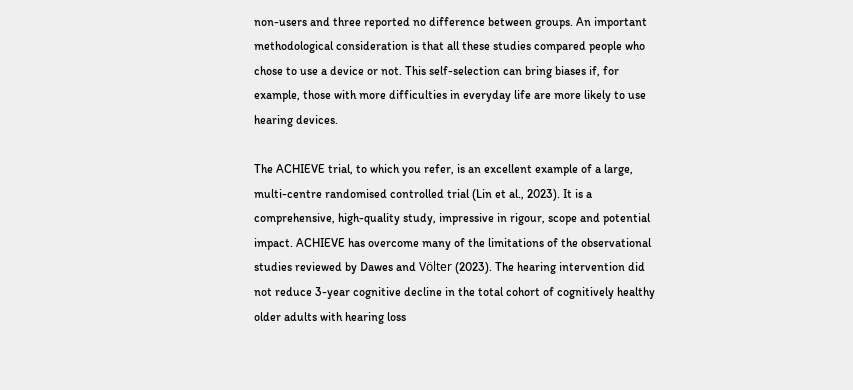non-users and three reported no difference between groups. An important methodological consideration is that all these studies compared people who chose to use a device or not. This self-selection can bring biases if, for example, those with more difficulties in everyday life are more likely to use hearing devices.

The ACHIEVE trial, to which you refer, is an excellent example of a large, multi-centre randomised controlled trial (Lin et al., 2023). It is a comprehensive, high-quality study, impressive in rigour, scope and potential impact. ACHIEVE has overcome many of the limitations of the observational studies reviewed by Dawes and Völter (2023). The hearing intervention did not reduce 3-year cognitive decline in the total cohort of cognitively healthy older adults with hearing loss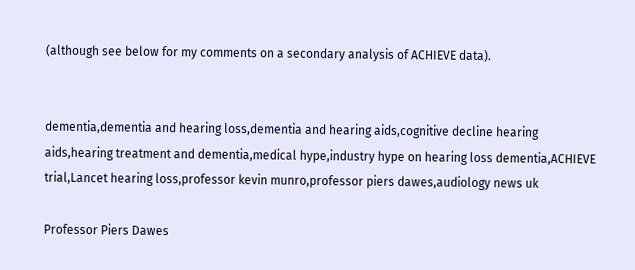(although see below for my comments on a secondary analysis of ACHIEVE data).


dementia,dementia and hearing loss,dementia and hearing aids,cognitive decline hearing aids,hearing treatment and dementia,medical hype,industry hype on hearing loss dementia,ACHIEVE trial,Lancet hearing loss,professor kevin munro,professor piers dawes,audiology news uk

Professor Piers Dawes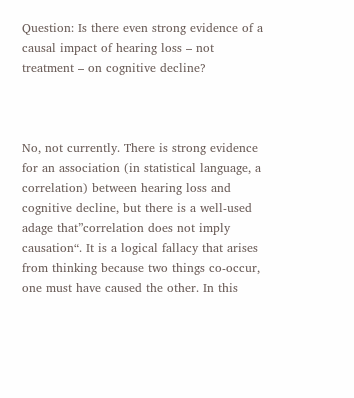Question: Is there even strong evidence of a causal impact of hearing loss – not treatment – on cognitive decline?



No, not currently. There is strong evidence for an association (in statistical language, a correlation) between hearing loss and cognitive decline, but there is a well-used adage that”correlation does not imply causation“. It is a logical fallacy that arises from thinking because two things co-occur, one must have caused the other. In this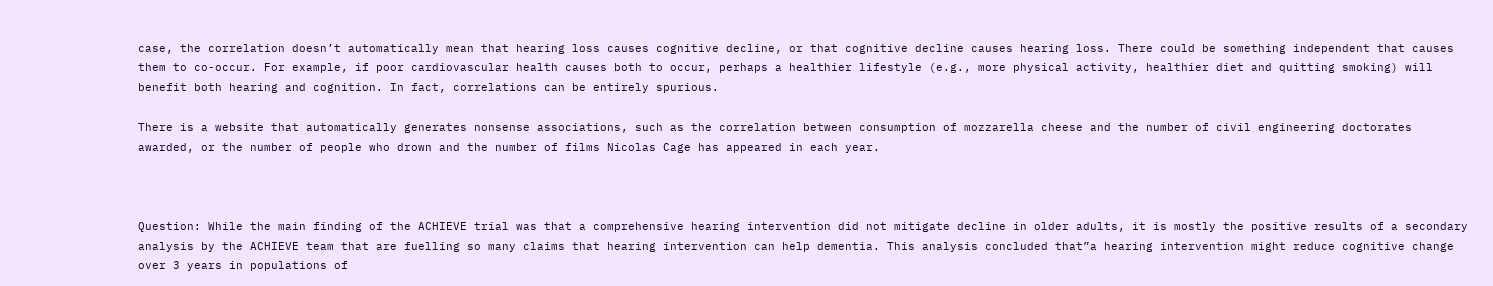case, the correlation doesn’t automatically mean that hearing loss causes cognitive decline, or that cognitive decline causes hearing loss. There could be something independent that causes them to co-occur. For example, if poor cardiovascular health causes both to occur, perhaps a healthier lifestyle (e.g., more physical activity, healthier diet and quitting smoking) will benefit both hearing and cognition. In fact, correlations can be entirely spurious.

There is a website that automatically generates nonsense associations, such as the correlation between consumption of mozzarella cheese and the number of civil engineering doctorates awarded, or the number of people who drown and the number of films Nicolas Cage has appeared in each year.



Question: While the main finding of the ACHIEVE trial was that a comprehensive hearing intervention did not mitigate decline in older adults, it is mostly the positive results of a secondary analysis by the ACHIEVE team that are fuelling so many claims that hearing intervention can help dementia. This analysis concluded that”a hearing intervention might reduce cognitive change over 3 years in populations of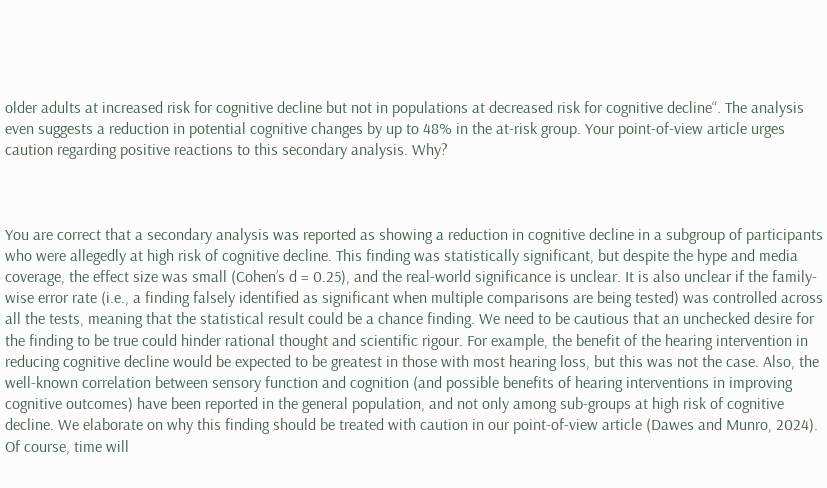older adults at increased risk for cognitive decline but not in populations at decreased risk for cognitive decline“. The analysis even suggests a reduction in potential cognitive changes by up to 48% in the at-risk group. Your point-of-view article urges caution regarding positive reactions to this secondary analysis. Why?



You are correct that a secondary analysis was reported as showing a reduction in cognitive decline in a subgroup of participants who were allegedly at high risk of cognitive decline. This finding was statistically significant, but despite the hype and media coverage, the effect size was small (Cohen’s d = 0.25), and the real-world significance is unclear. It is also unclear if the family-wise error rate (i.e., a finding falsely identified as significant when multiple comparisons are being tested) was controlled across all the tests, meaning that the statistical result could be a chance finding. We need to be cautious that an unchecked desire for the finding to be true could hinder rational thought and scientific rigour. For example, the benefit of the hearing intervention in reducing cognitive decline would be expected to be greatest in those with most hearing loss, but this was not the case. Also, the well-known correlation between sensory function and cognition (and possible benefits of hearing interventions in improving cognitive outcomes) have been reported in the general population, and not only among sub-groups at high risk of cognitive decline. We elaborate on why this finding should be treated with caution in our point-of-view article (Dawes and Munro, 2024). Of course, time will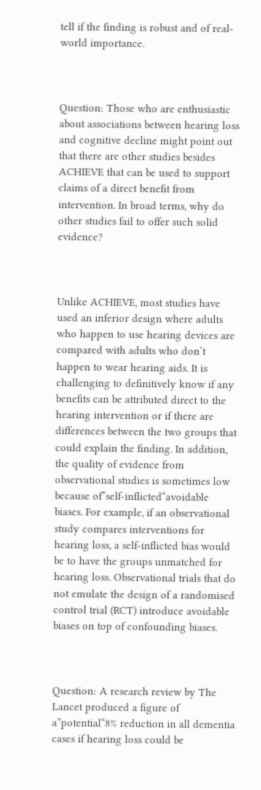tell if the finding is robust and of real-world importance.



Question: Those who are enthusiastic about associations between hearing loss and cognitive decline might point out that there are other studies besides ACHIEVE that can be used to support claims of a direct benefit from intervention. In broad terms, why do other studies fail to offer such solid evidence?



Unlike ACHIEVE, most studies have used an inferior design where adults who happen to use hearing devices are compared with adults who don’t happen to wear hearing aids. It is challenging to definitively know if any benefits can be attributed direct to the hearing intervention or if there are differences between the two groups that could explain the finding. In addition, the quality of evidence from observational studies is sometimes low because of”self-inflicted“avoidable biases. For example, if an observational study compares interventions for hearing loss, a self-inflicted bias would be to have the groups unmatched for hearing loss. Observational trials that do not emulate the design of a randomised control trial (RCT) introduce avoidable biases on top of confounding biases.



Question: A research review by The Lancet produced a figure of a”potential“8% reduction in all dementia cases if hearing loss could be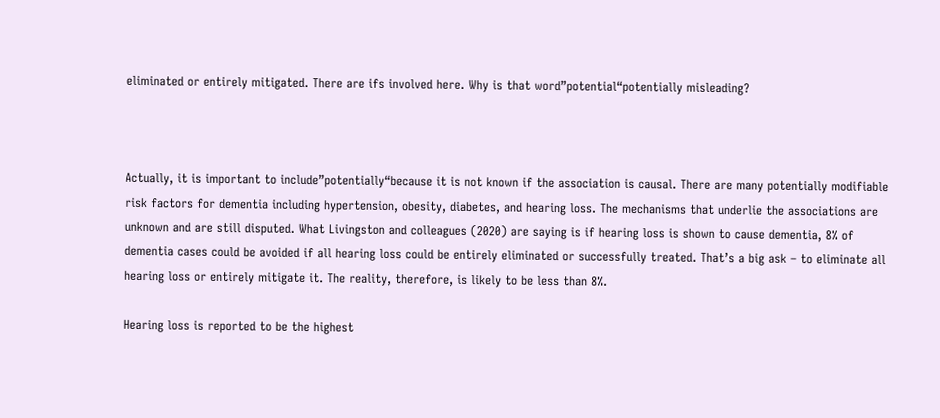eliminated or entirely mitigated. There are ifs involved here. Why is that word”potential“potentially misleading?



Actually, it is important to include”potentially“because it is not known if the association is causal. There are many potentially modifiable risk factors for dementia including hypertension, obesity, diabetes, and hearing loss. The mechanisms that underlie the associations are unknown and are still disputed. What Livingston and colleagues (2020) are saying is if hearing loss is shown to cause dementia, 8% of dementia cases could be avoided if all hearing loss could be entirely eliminated or successfully treated. That’s a big ask – to eliminate all hearing loss or entirely mitigate it. The reality, therefore, is likely to be less than 8%.

Hearing loss is reported to be the highest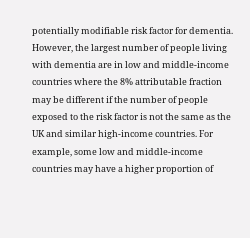potentially modifiable risk factor for dementia. However, the largest number of people living with dementia are in low and middle-income countries where the 8% attributable fraction may be different if the number of people exposed to the risk factor is not the same as the UK and similar high-income countries. For example, some low and middle-income countries may have a higher proportion of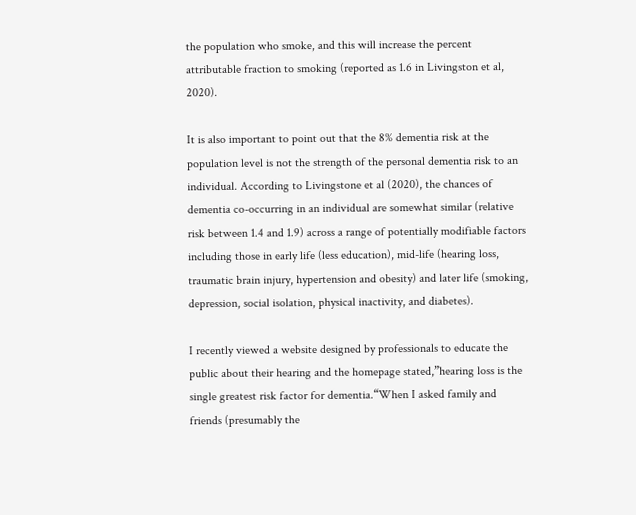the population who smoke, and this will increase the percent attributable fraction to smoking (reported as 1.6 in Livingston et al, 2020).

It is also important to point out that the 8% dementia risk at the population level is not the strength of the personal dementia risk to an individual. According to Livingstone et al (2020), the chances of dementia co-occurring in an individual are somewhat similar (relative risk between 1.4 and 1.9) across a range of potentially modifiable factors including those in early life (less education), mid-life (hearing loss, traumatic brain injury, hypertension and obesity) and later life (smoking, depression, social isolation, physical inactivity, and diabetes).

I recently viewed a website designed by professionals to educate the public about their hearing and the homepage stated,”hearing loss is the single greatest risk factor for dementia.“When I asked family and friends (presumably the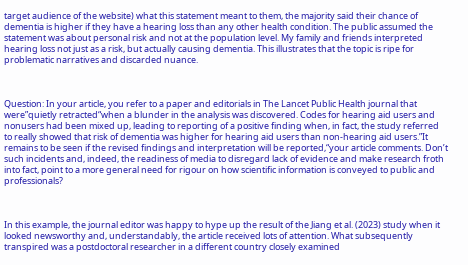target audience of the website) what this statement meant to them, the majority said their chance of dementia is higher if they have a hearing loss than any other health condition. The public assumed the statement was about personal risk and not at the population level. My family and friends interpreted hearing loss not just as a risk, but actually causing dementia. This illustrates that the topic is ripe for problematic narratives and discarded nuance.



Question: In your article, you refer to a paper and editorials in The Lancet Public Health journal that were”quietly retracted“when a blunder in the analysis was discovered. Codes for hearing aid users and nonusers had been mixed up, leading to reporting of a positive finding when, in fact, the study referred to really showed that risk of dementia was higher for hearing aid users than non-hearing aid users.”It remains to be seen if the revised findings and interpretation will be reported,“your article comments. Don’t such incidents and, indeed, the readiness of media to disregard lack of evidence and make research froth into fact, point to a more general need for rigour on how scientific information is conveyed to public and professionals?



In this example, the journal editor was happy to hype up the result of the Jiang et al. (2023) study when it looked newsworthy and, understandably, the article received lots of attention. What subsequently transpired was a postdoctoral researcher in a different country closely examined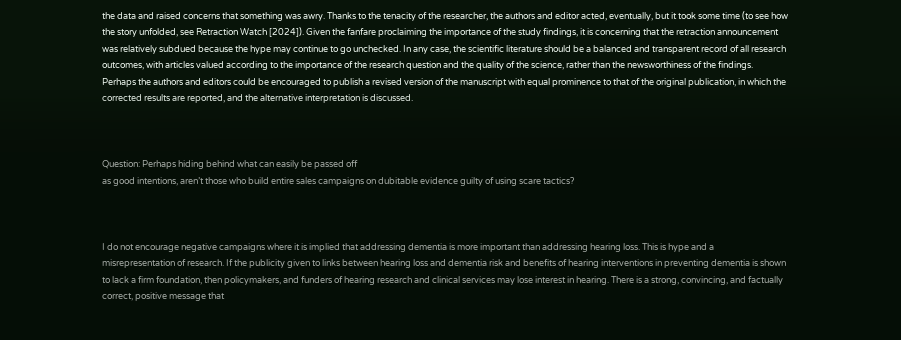the data and raised concerns that something was awry. Thanks to the tenacity of the researcher, the authors and editor acted, eventually, but it took some time (to see how the story unfolded, see Retraction Watch [2024]). Given the fanfare proclaiming the importance of the study findings, it is concerning that the retraction announcement was relatively subdued because the hype may continue to go unchecked. In any case, the scientific literature should be a balanced and transparent record of all research outcomes, with articles valued according to the importance of the research question and the quality of the science, rather than the newsworthiness of the findings. Perhaps the authors and editors could be encouraged to publish a revised version of the manuscript with equal prominence to that of the original publication, in which the corrected results are reported, and the alternative interpretation is discussed.



Question: Perhaps hiding behind what can easily be passed off
as good intentions, aren’t those who build entire sales campaigns on dubitable evidence guilty of using scare tactics?



I do not encourage negative campaigns where it is implied that addressing dementia is more important than addressing hearing loss. This is hype and a misrepresentation of research. If the publicity given to links between hearing loss and dementia risk and benefits of hearing interventions in preventing dementia is shown to lack a firm foundation, then policymakers, and funders of hearing research and clinical services may lose interest in hearing. There is a strong, convincing, and factually correct, positive message that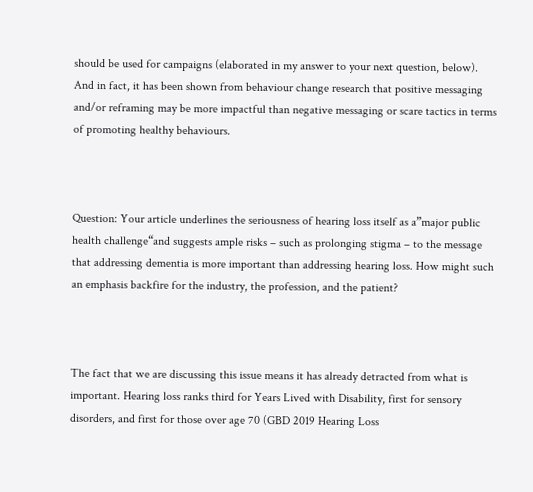should be used for campaigns (elaborated in my answer to your next question, below). And in fact, it has been shown from behaviour change research that positive messaging and/or reframing may be more impactful than negative messaging or scare tactics in terms of promoting healthy behaviours.



Question: Your article underlines the seriousness of hearing loss itself as a”major public health challenge“and suggests ample risks – such as prolonging stigma – to the message that addressing dementia is more important than addressing hearing loss. How might such an emphasis backfire for the industry, the profession, and the patient?



The fact that we are discussing this issue means it has already detracted from what is important. Hearing loss ranks third for Years Lived with Disability, first for sensory disorders, and first for those over age 70 (GBD 2019 Hearing Loss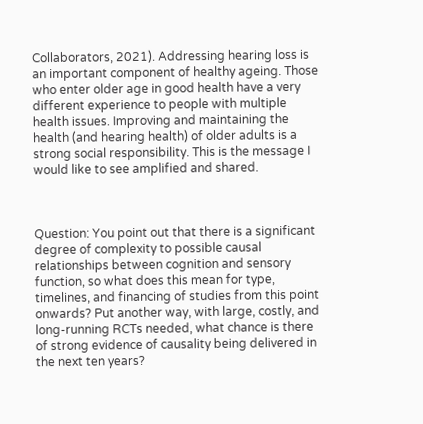Collaborators, 2021). Addressing hearing loss is an important component of healthy ageing. Those who enter older age in good health have a very different experience to people with multiple health issues. Improving and maintaining the health (and hearing health) of older adults is a strong social responsibility. This is the message I would like to see amplified and shared.



Question: You point out that there is a significant degree of complexity to possible causal relationships between cognition and sensory function, so what does this mean for type, timelines, and financing of studies from this point onwards? Put another way, with large, costly, and long-running RCTs needed, what chance is there of strong evidence of causality being delivered in the next ten years?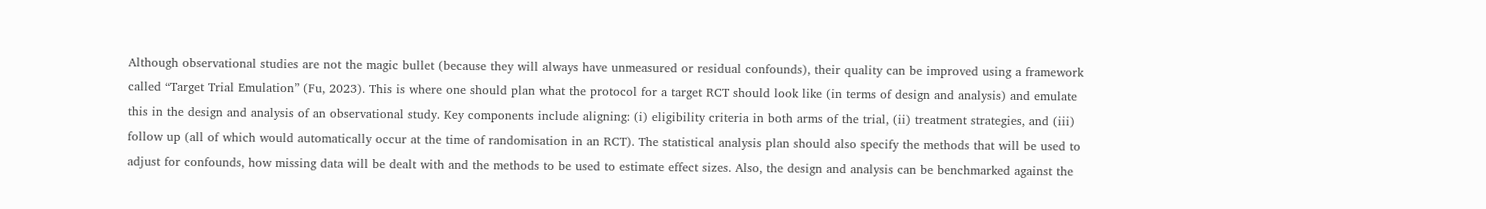Although observational studies are not the magic bullet (because they will always have unmeasured or residual confounds), their quality can be improved using a framework called “Target Trial Emulation” (Fu, 2023). This is where one should plan what the protocol for a target RCT should look like (in terms of design and analysis) and emulate this in the design and analysis of an observational study. Key components include aligning: (i) eligibility criteria in both arms of the trial, (ii) treatment strategies, and (iii) follow up (all of which would automatically occur at the time of randomisation in an RCT). The statistical analysis plan should also specify the methods that will be used to adjust for confounds, how missing data will be dealt with and the methods to be used to estimate effect sizes. Also, the design and analysis can be benchmarked against the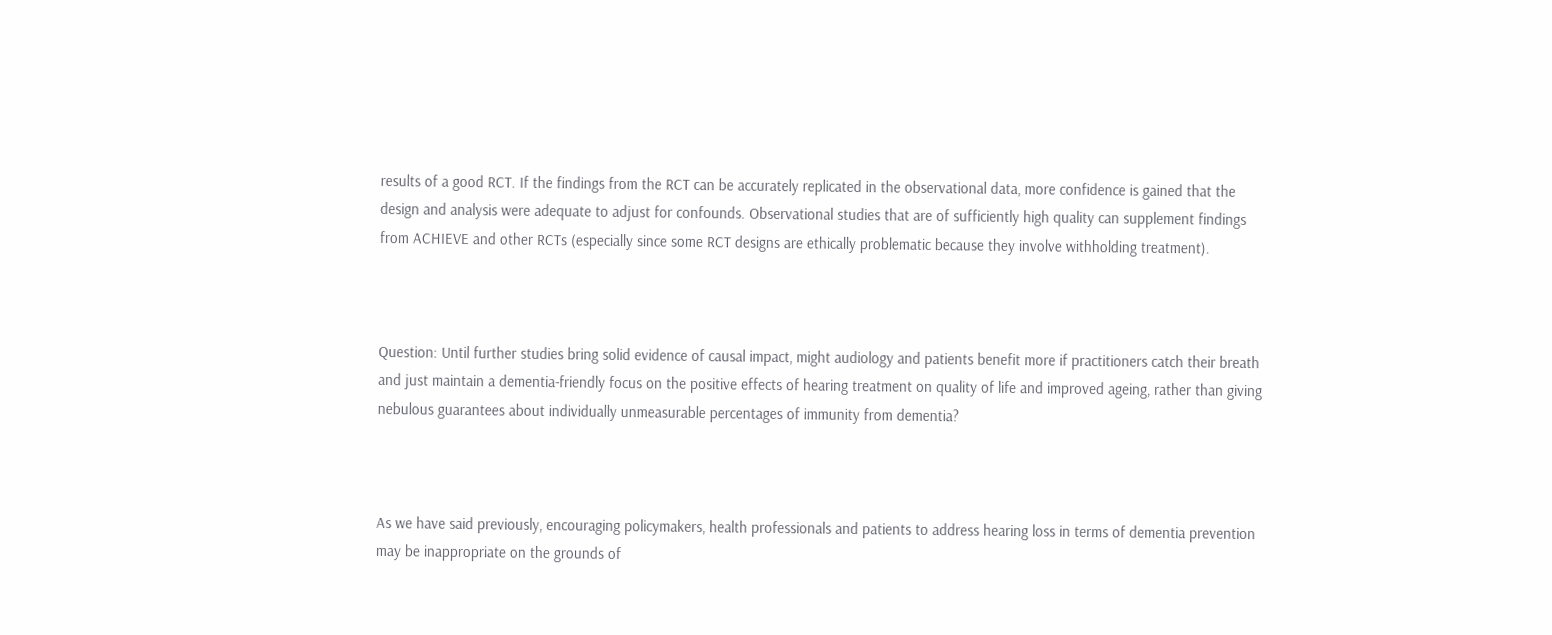results of a good RCT. If the findings from the RCT can be accurately replicated in the observational data, more confidence is gained that the design and analysis were adequate to adjust for confounds. Observational studies that are of sufficiently high quality can supplement findings from ACHIEVE and other RCTs (especially since some RCT designs are ethically problematic because they involve withholding treatment).



Question: Until further studies bring solid evidence of causal impact, might audiology and patients benefit more if practitioners catch their breath and just maintain a dementia-friendly focus on the positive effects of hearing treatment on quality of life and improved ageing, rather than giving nebulous guarantees about individually unmeasurable percentages of immunity from dementia?



As we have said previously, encouraging policymakers, health professionals and patients to address hearing loss in terms of dementia prevention may be inappropriate on the grounds of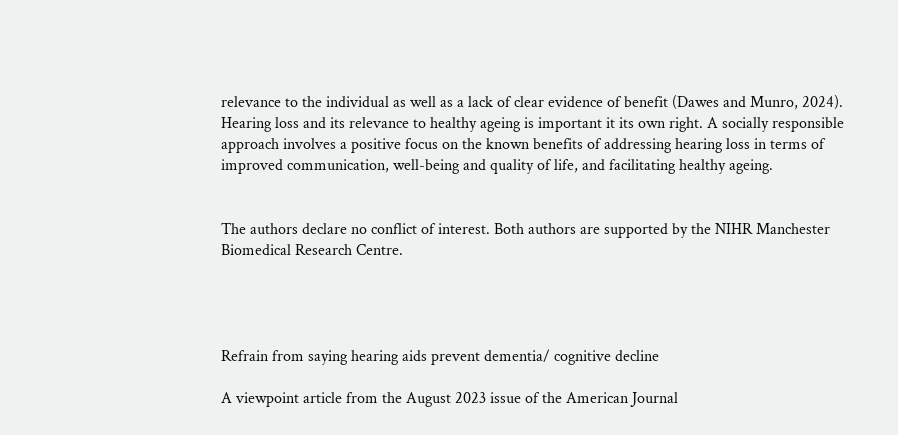relevance to the individual as well as a lack of clear evidence of benefit (Dawes and Munro, 2024). Hearing loss and its relevance to healthy ageing is important it its own right. A socially responsible approach involves a positive focus on the known benefits of addressing hearing loss in terms of improved communication, well-being and quality of life, and facilitating healthy ageing.


The authors declare no conflict of interest. Both authors are supported by the NIHR Manchester Biomedical Research Centre.




Refrain from saying hearing aids prevent dementia/ cognitive decline

A viewpoint article from the August 2023 issue of the American Journal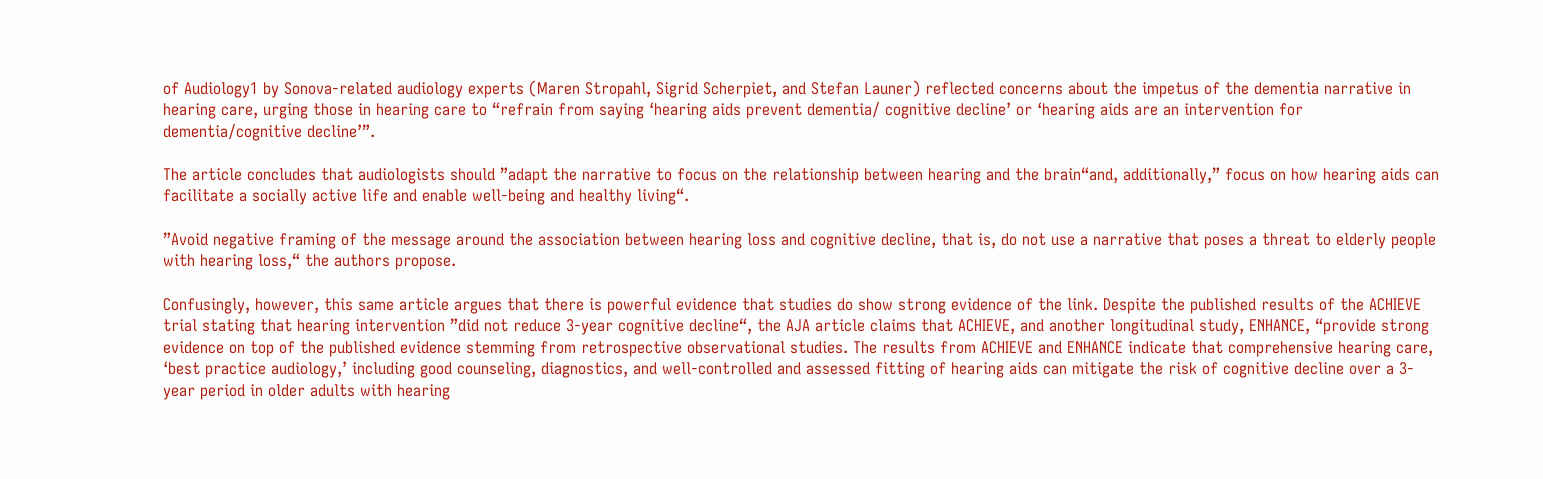of Audiology1 by Sonova-related audiology experts (Maren Stropahl, Sigrid Scherpiet, and Stefan Launer) reflected concerns about the impetus of the dementia narrative in hearing care, urging those in hearing care to “refrain from saying ‘hearing aids prevent dementia/ cognitive decline’ or ‘hearing aids are an intervention for dementia/cognitive decline’”.

The article concludes that audiologists should ”adapt the narrative to focus on the relationship between hearing and the brain“and, additionally,” focus on how hearing aids can facilitate a socially active life and enable well-being and healthy living“.

”Avoid negative framing of the message around the association between hearing loss and cognitive decline, that is, do not use a narrative that poses a threat to elderly people with hearing loss,“ the authors propose.

Confusingly, however, this same article argues that there is powerful evidence that studies do show strong evidence of the link. Despite the published results of the ACHIEVE trial stating that hearing intervention ”did not reduce 3-year cognitive decline“, the AJA article claims that ACHIEVE, and another longitudinal study, ENHANCE, “provide strong evidence on top of the published evidence stemming from retrospective observational studies. The results from ACHIEVE and ENHANCE indicate that comprehensive hearing care, ‘best practice audiology,’ including good counseling, diagnostics, and well-controlled and assessed fitting of hearing aids can mitigate the risk of cognitive decline over a 3- year period in older adults with hearing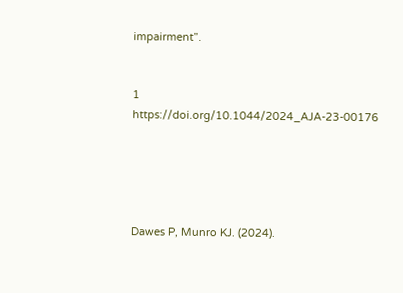impairment”.


1 https://doi.org/10.1044/2024_AJA-23-00176





Dawes P, Munro KJ. (2024).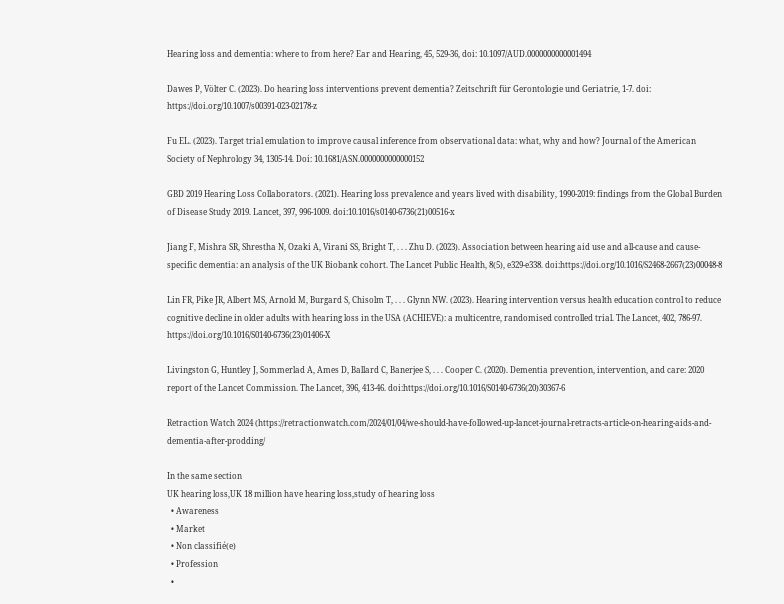Hearing loss and dementia: where to from here? Ear and Hearing, 45, 529-36, doi: 10.1097/AUD.0000000000001494

Dawes P, Völter C. (2023). Do hearing loss interventions prevent dementia? Zeitschrift für Gerontologie und Geriatrie, 1-7. doi: https://doi.org/10.1007/s00391-023-02178-z

Fu EL. (2023). Target trial emulation to improve causal inference from observational data: what, why and how? Journal of the American Society of Nephrology 34, 1305-14. Doi: 10.1681/ASN.0000000000000152

GBD 2019 Hearing Loss Collaborators. (2021). Hearing loss prevalence and years lived with disability, 1990-2019: findings from the Global Burden of Disease Study 2019. Lancet, 397, 996-1009. doi:10.1016/s0140-6736(21)00516-x

Jiang F, Mishra SR, Shrestha N, Ozaki A, Virani SS, Bright T, . . . Zhu D. (2023). Association between hearing aid use and all-cause and cause-specific dementia: an analysis of the UK Biobank cohort. The Lancet Public Health, 8(5), e329-e338. doi:https://doi.org/10.1016/S2468-2667(23)00048-8

Lin FR, Pike JR, Albert MS, Arnold M, Burgard S, Chisolm T, . . . Glynn NW. (2023). Hearing intervention versus health education control to reduce cognitive decline in older adults with hearing loss in the USA (ACHIEVE): a multicentre, randomised controlled trial. The Lancet, 402, 786-97. https://doi.org/10.1016/S0140-6736(23)01406-X

Livingston G, Huntley J, Sommerlad A, Ames D, Ballard C, Banerjee S, . . . Cooper C. (2020). Dementia prevention, intervention, and care: 2020 report of the Lancet Commission. The Lancet, 396, 413-46. doi:https://doi.org/10.1016/S0140-6736(20)30367-6

Retraction Watch 2024 (https://retractionwatch.com/2024/01/04/we-should-have-followed-up-lancet-journal-retracts-article-on-hearing-aids-and-dementia-after-prodding/

In the same section
UK hearing loss,UK 18 million have hearing loss,study of hearing loss
  • Awareness
  • Market
  • Non classifié(e)
  • Profession
  •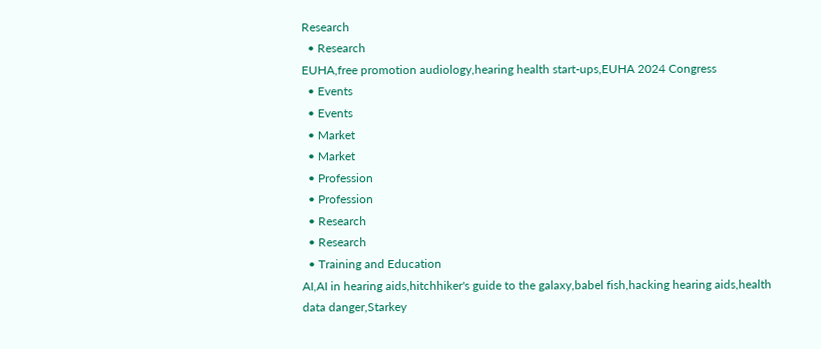Research
  • Research
EUHA,free promotion audiology,hearing health start-ups,EUHA 2024 Congress
  • Events
  • Events
  • Market
  • Market
  • Profession
  • Profession
  • Research
  • Research
  • Training and Education
AI,AI in hearing aids,hitchhiker's guide to the galaxy,babel fish,hacking hearing aids,health data danger,Starkey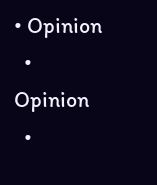• Opinion
  • Opinion
  •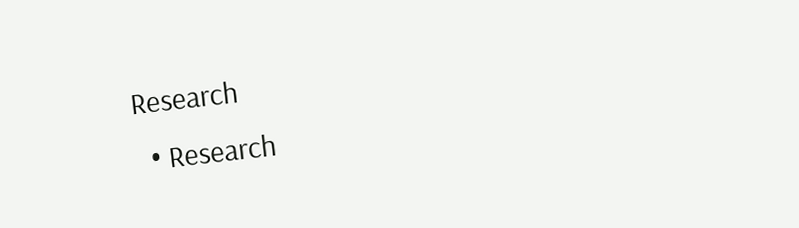Research
  • Research